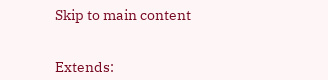Skip to main content


Extends: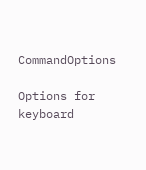CommandOptions

Options for keyboard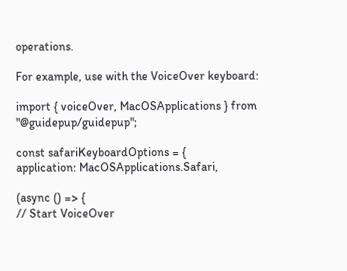operations.

For example, use with the VoiceOver keyboard:

import { voiceOver, MacOSApplications } from "@guidepup/guidepup";

const safariKeyboardOptions = {
application: MacOSApplications.Safari,

(async () => {
// Start VoiceOver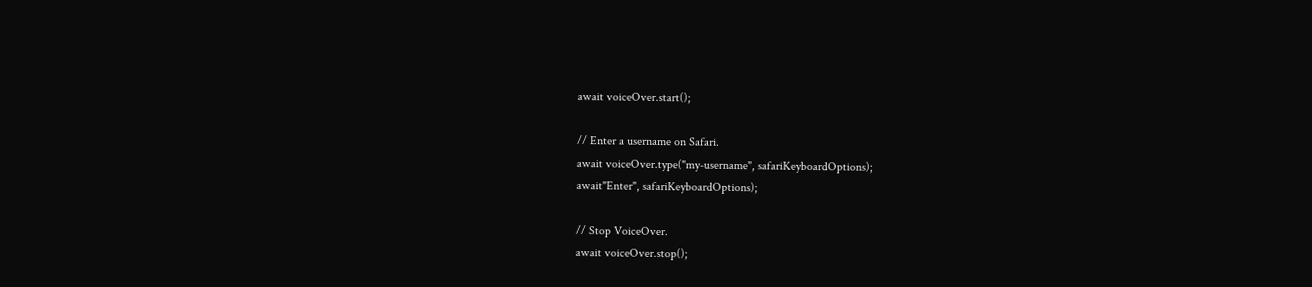await voiceOver.start();

// Enter a username on Safari.
await voiceOver.type("my-username", safariKeyboardOptions);
await"Enter", safariKeyboardOptions);

// Stop VoiceOver.
await voiceOver.stop();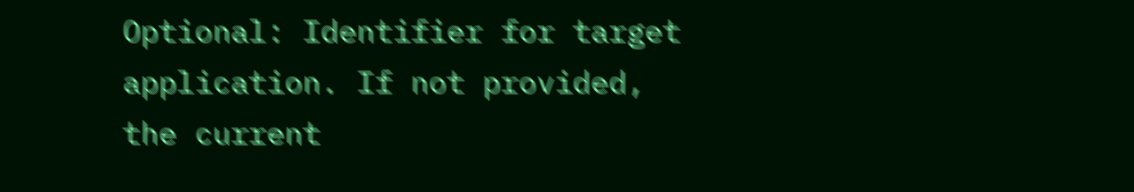Optional: Identifier for target application. If not provided, the current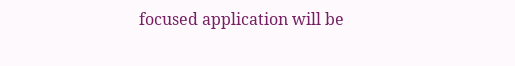focused application will be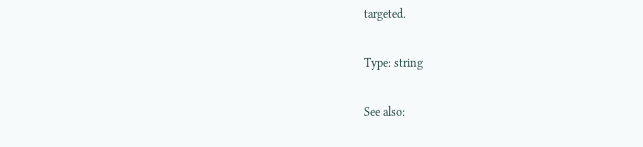targeted.

Type: string

See also: